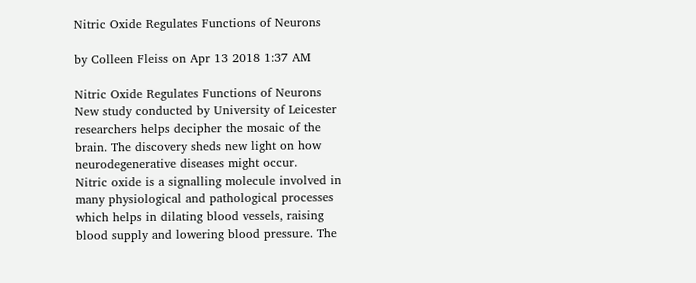Nitric Oxide Regulates Functions of Neurons

by Colleen Fleiss on Apr 13 2018 1:37 AM

Nitric Oxide Regulates Functions of Neurons
New study conducted by University of Leicester researchers helps decipher the mosaic of the brain. The discovery sheds new light on how neurodegenerative diseases might occur.
Nitric oxide is a signalling molecule involved in many physiological and pathological processes which helps in dilating blood vessels, raising blood supply and lowering blood pressure. The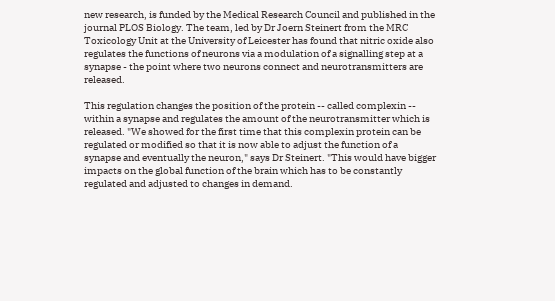new research, is funded by the Medical Research Council and published in the journal PLOS Biology. The team, led by Dr Joern Steinert from the MRC Toxicology Unit at the University of Leicester has found that nitric oxide also regulates the functions of neurons via a modulation of a signalling step at a synapse - the point where two neurons connect and neurotransmitters are released.

This regulation changes the position of the protein -- called complexin -- within a synapse and regulates the amount of the neurotransmitter which is released. "We showed for the first time that this complexin protein can be regulated or modified so that it is now able to adjust the function of a synapse and eventually the neuron," says Dr Steinert. "This would have bigger impacts on the global function of the brain which has to be constantly regulated and adjusted to changes in demand.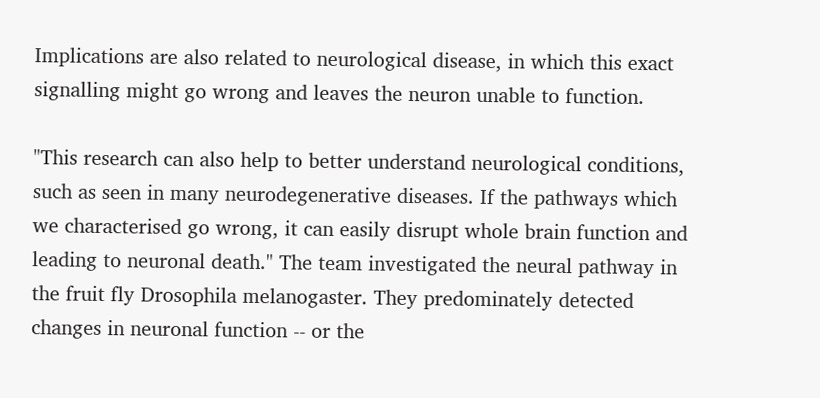Implications are also related to neurological disease, in which this exact signalling might go wrong and leaves the neuron unable to function.

"This research can also help to better understand neurological conditions, such as seen in many neurodegenerative diseases. If the pathways which we characterised go wrong, it can easily disrupt whole brain function and leading to neuronal death." The team investigated the neural pathway in the fruit fly Drosophila melanogaster. They predominately detected changes in neuronal function -- or the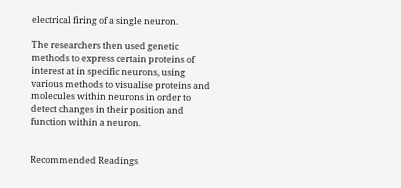electrical firing of a single neuron.

The researchers then used genetic methods to express certain proteins of interest at in specific neurons, using various methods to visualise proteins and molecules within neurons in order to detect changes in their position and function within a neuron.


Recommended Readings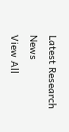Latest Research News
View All